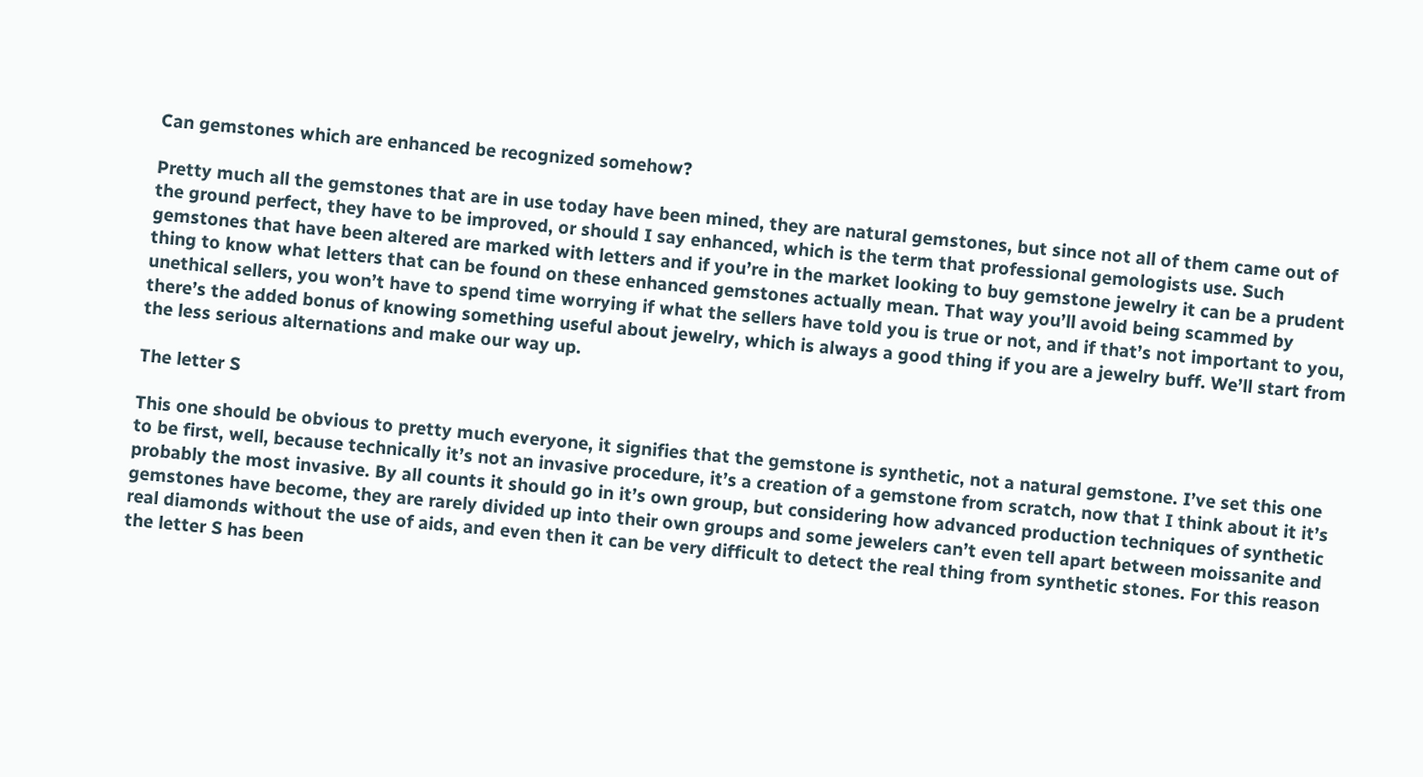Can gemstones which are enhanced be recognized somehow?

Pretty much all the gemstones that are in use today have been mined, they are natural gemstones, but since not all of them came out of the ground perfect, they have to be improved, or should I say enhanced, which is the term that professional gemologists use. Such gemstones that have been altered are marked with letters and if you’re in the market looking to buy gemstone jewelry it can be a prudent thing to know what letters that can be found on these enhanced gemstones actually mean. That way you’ll avoid being scammed by unethical sellers, you won’t have to spend time worrying if what the sellers have told you is true or not, and if that’s not important to you, there’s the added bonus of knowing something useful about jewelry, which is always a good thing if you are a jewelry buff. We’ll start from the less serious alternations and make our way up.

The letter S

This one should be obvious to pretty much everyone, it signifies that the gemstone is synthetic, not a natural gemstone. I’ve set this one to be first, well, because technically it’s not an invasive procedure, it’s a creation of a gemstone from scratch, now that I think about it it’s probably the most invasive. By all counts it should go in it’s own group, but considering how advanced production techniques of synthetic gemstones have become, they are rarely divided up into their own groups and some jewelers can’t even tell apart between moissanite and real diamonds without the use of aids, and even then it can be very difficult to detect the real thing from synthetic stones. For this reason the letter S has been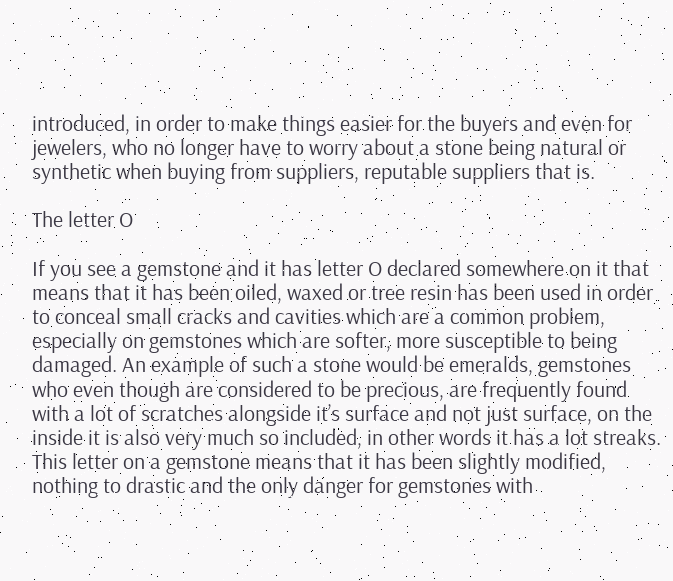introduced, in order to make things easier for the buyers and even for jewelers, who no longer have to worry about a stone being natural or synthetic when buying from suppliers, reputable suppliers that is.

The letter O

If you see a gemstone and it has letter O declared somewhere on it that means that it has been oiled, waxed or tree resin has been used in order to conceal small cracks and cavities which are a common problem, especially on gemstones which are softer, more susceptible to being damaged. An example of such a stone would be emeralds, gemstones who even though are considered to be precious, are frequently found with a lot of scratches alongside it’s surface and not just surface, on the inside it is also very much so included, in other words it has a lot streaks. This letter on a gemstone means that it has been slightly modified, nothing to drastic and the only danger for gemstones with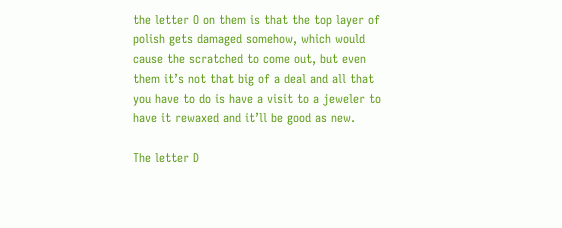the letter O on them is that the top layer of polish gets damaged somehow, which would cause the scratched to come out, but even them it’s not that big of a deal and all that you have to do is have a visit to a jeweler to have it rewaxed and it’ll be good as new.

The letter D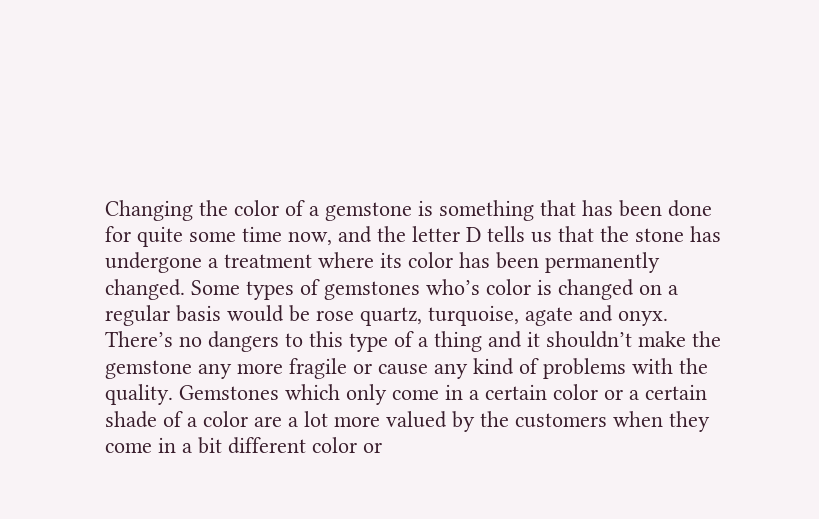Changing the color of a gemstone is something that has been done for quite some time now, and the letter D tells us that the stone has undergone a treatment where its color has been permanently changed. Some types of gemstones who’s color is changed on a regular basis would be rose quartz, turquoise, agate and onyx. There’s no dangers to this type of a thing and it shouldn’t make the gemstone any more fragile or cause any kind of problems with the quality. Gemstones which only come in a certain color or a certain shade of a color are a lot more valued by the customers when they come in a bit different color or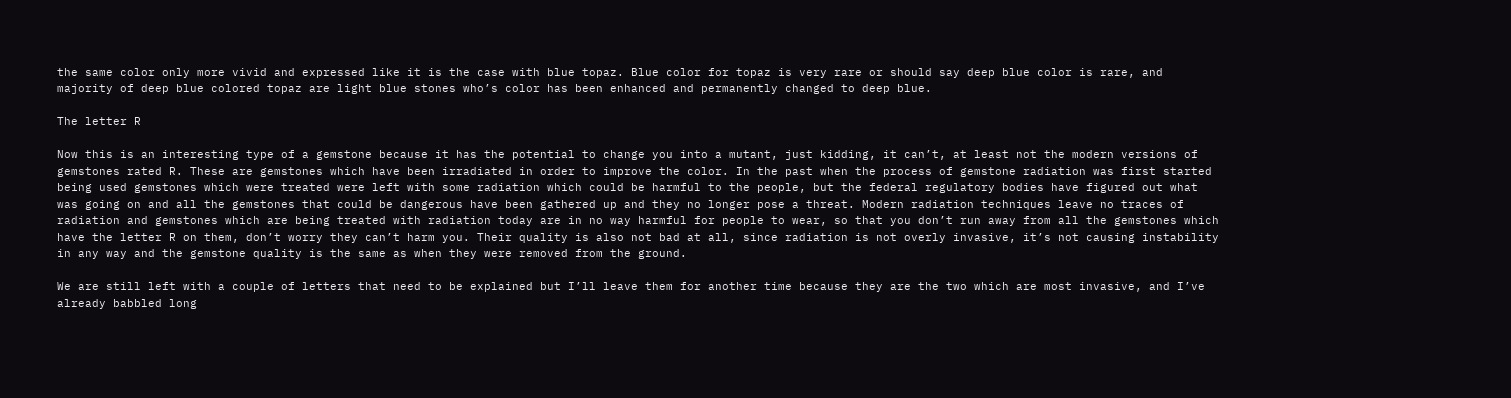the same color only more vivid and expressed like it is the case with blue topaz. Blue color for topaz is very rare or should say deep blue color is rare, and majority of deep blue colored topaz are light blue stones who’s color has been enhanced and permanently changed to deep blue.

The letter R

Now this is an interesting type of a gemstone because it has the potential to change you into a mutant, just kidding, it can’t, at least not the modern versions of gemstones rated R. These are gemstones which have been irradiated in order to improve the color. In the past when the process of gemstone radiation was first started being used gemstones which were treated were left with some radiation which could be harmful to the people, but the federal regulatory bodies have figured out what was going on and all the gemstones that could be dangerous have been gathered up and they no longer pose a threat. Modern radiation techniques leave no traces of radiation and gemstones which are being treated with radiation today are in no way harmful for people to wear, so that you don’t run away from all the gemstones which have the letter R on them, don’t worry they can’t harm you. Their quality is also not bad at all, since radiation is not overly invasive, it’s not causing instability in any way and the gemstone quality is the same as when they were removed from the ground.

We are still left with a couple of letters that need to be explained but I’ll leave them for another time because they are the two which are most invasive, and I’ve already babbled long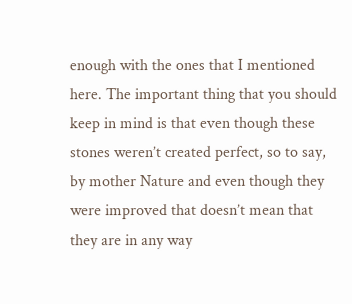enough with the ones that I mentioned here. The important thing that you should keep in mind is that even though these stones weren’t created perfect, so to say, by mother Nature and even though they were improved that doesn’t mean that they are in any way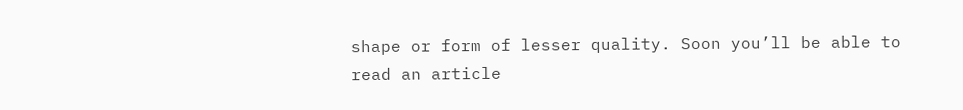shape or form of lesser quality. Soon you’ll be able to read an article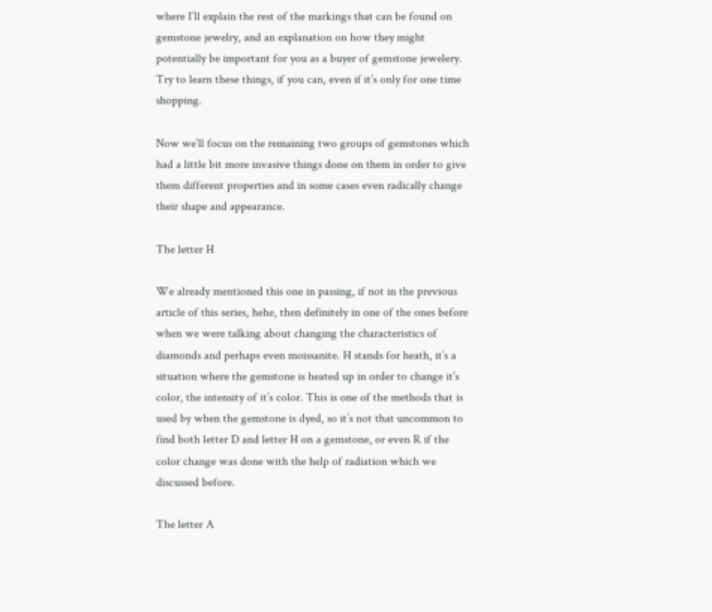where I’ll explain the rest of the markings that can be found on gemstone jewelry, and an explanation on how they might potentially be important for you as a buyer of gemstone jewelery. Try to learn these things, if you can, even if it’s only for one time shopping.

Now we’ll focus on the remaining two groups of gemstones which had a little bit more invasive things done on them in order to give them different properties and in some cases even radically change their shape and appearance.

The letter H

We already mentioned this one in passing, if not in the previous article of this series, hehe, then definitely in one of the ones before when we were talking about changing the characteristics of diamonds and perhaps even moissanite. H stands for heath, it’s a situation where the gemstone is heated up in order to change it’s color, the intensity of it’s color. This is one of the methods that is used by when the gemstone is dyed, so it’s not that uncommon to find both letter D and letter H on a gemstone, or even R if the color change was done with the help of radiation which we discussed before.

The letter A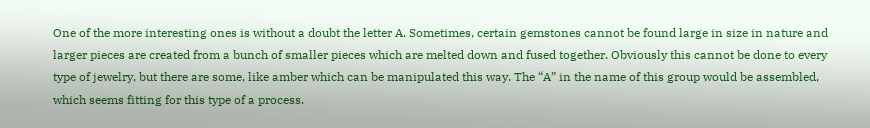One of the more interesting ones is without a doubt the letter A. Sometimes, certain gemstones cannot be found large in size in nature and larger pieces are created from a bunch of smaller pieces which are melted down and fused together. Obviously this cannot be done to every type of jewelry, but there are some, like amber which can be manipulated this way. The “A” in the name of this group would be assembled, which seems fitting for this type of a process.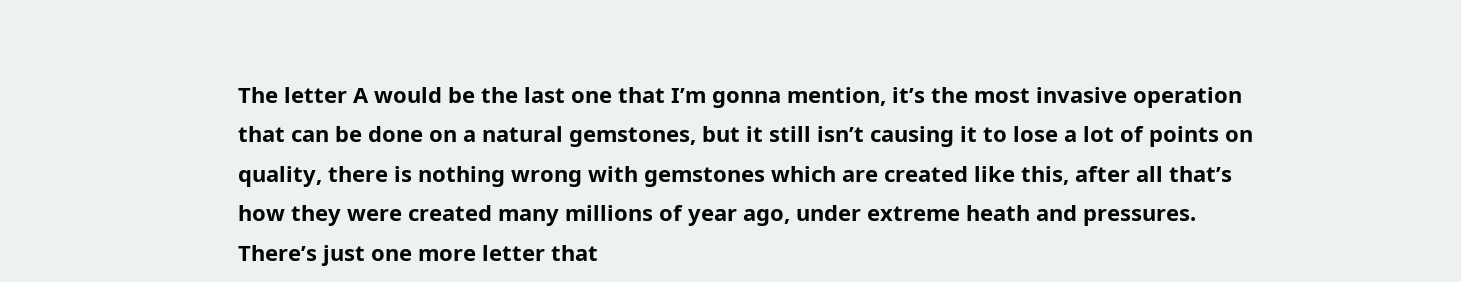The letter A would be the last one that I’m gonna mention, it’s the most invasive operation that can be done on a natural gemstones, but it still isn’t causing it to lose a lot of points on quality, there is nothing wrong with gemstones which are created like this, after all that’s how they were created many millions of year ago, under extreme heath and pressures. There’s just one more letter that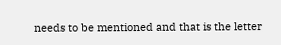needs to be mentioned and that is the letter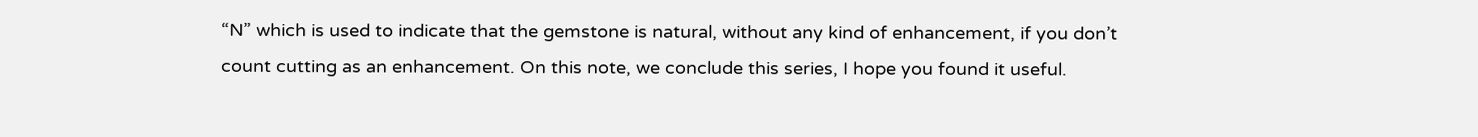“N” which is used to indicate that the gemstone is natural, without any kind of enhancement, if you don’t count cutting as an enhancement. On this note, we conclude this series, I hope you found it useful.